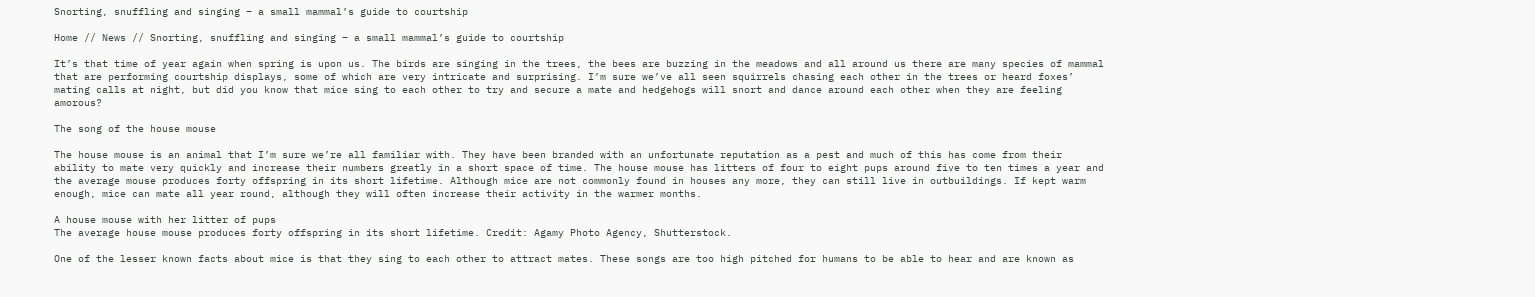Snorting, snuffling and singing – a small mammal’s guide to courtship

Home // News // Snorting, snuffling and singing – a small mammal’s guide to courtship

It’s that time of year again when spring is upon us. The birds are singing in the trees, the bees are buzzing in the meadows and all around us there are many species of mammal that are performing courtship displays, some of which are very intricate and surprising. I’m sure we’ve all seen squirrels chasing each other in the trees or heard foxes’ mating calls at night, but did you know that mice sing to each other to try and secure a mate and hedgehogs will snort and dance around each other when they are feeling amorous?

The song of the house mouse

The house mouse is an animal that I’m sure we’re all familiar with. They have been branded with an unfortunate reputation as a pest and much of this has come from their ability to mate very quickly and increase their numbers greatly in a short space of time. The house mouse has litters of four to eight pups around five to ten times a year and the average mouse produces forty offspring in its short lifetime. Although mice are not commonly found in houses any more, they can still live in outbuildings. If kept warm enough, mice can mate all year round, although they will often increase their activity in the warmer months.

A house mouse with her litter of pups
The average house mouse produces forty offspring in its short lifetime. Credit: Agamy Photo Agency, Shutterstock.

One of the lesser known facts about mice is that they sing to each other to attract mates. These songs are too high pitched for humans to be able to hear and are known as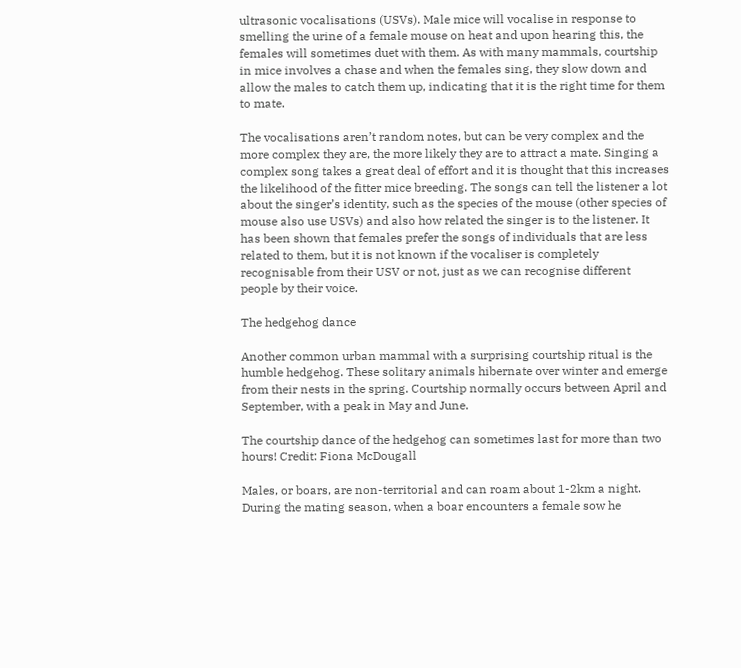ultrasonic vocalisations (USVs). Male mice will vocalise in response to smelling the urine of a female mouse on heat and upon hearing this, the females will sometimes duet with them. As with many mammals, courtship in mice involves a chase and when the females sing, they slow down and allow the males to catch them up, indicating that it is the right time for them to mate.

The vocalisations aren’t random notes, but can be very complex and the more complex they are, the more likely they are to attract a mate. Singing a complex song takes a great deal of effort and it is thought that this increases the likelihood of the fitter mice breeding. The songs can tell the listener a lot about the singer’s identity, such as the species of the mouse (other species of mouse also use USVs) and also how related the singer is to the listener. It has been shown that females prefer the songs of individuals that are less related to them, but it is not known if the vocaliser is completely recognisable from their USV or not, just as we can recognise different people by their voice.

The hedgehog dance

Another common urban mammal with a surprising courtship ritual is the humble hedgehog. These solitary animals hibernate over winter and emerge from their nests in the spring. Courtship normally occurs between April and September, with a peak in May and June.

The courtship dance of the hedgehog can sometimes last for more than two hours! Credit: Fiona McDougall

Males, or boars, are non-territorial and can roam about 1-2km a night. During the mating season, when a boar encounters a female sow he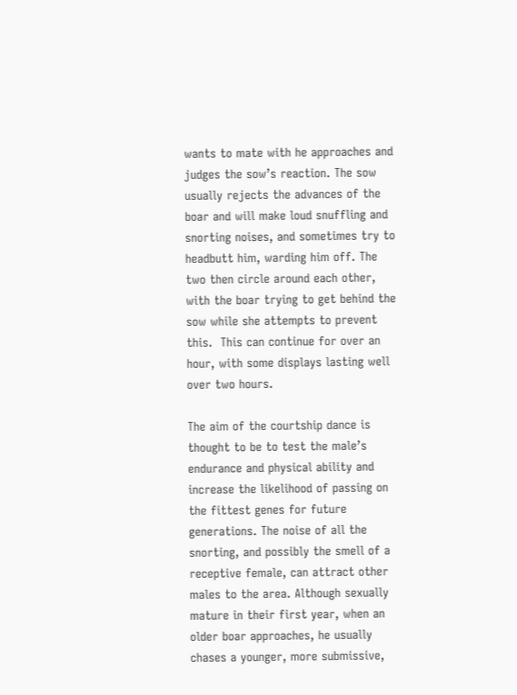wants to mate with he approaches and judges the sow’s reaction. The sow usually rejects the advances of the boar and will make loud snuffling and snorting noises, and sometimes try to headbutt him, warding him off. The two then circle around each other, with the boar trying to get behind the sow while she attempts to prevent this.  This can continue for over an hour, with some displays lasting well over two hours.

The aim of the courtship dance is thought to be to test the male’s endurance and physical ability and increase the likelihood of passing on the fittest genes for future generations. The noise of all the snorting, and possibly the smell of a receptive female, can attract other males to the area. Although sexually mature in their first year, when an older boar approaches, he usually chases a younger, more submissive,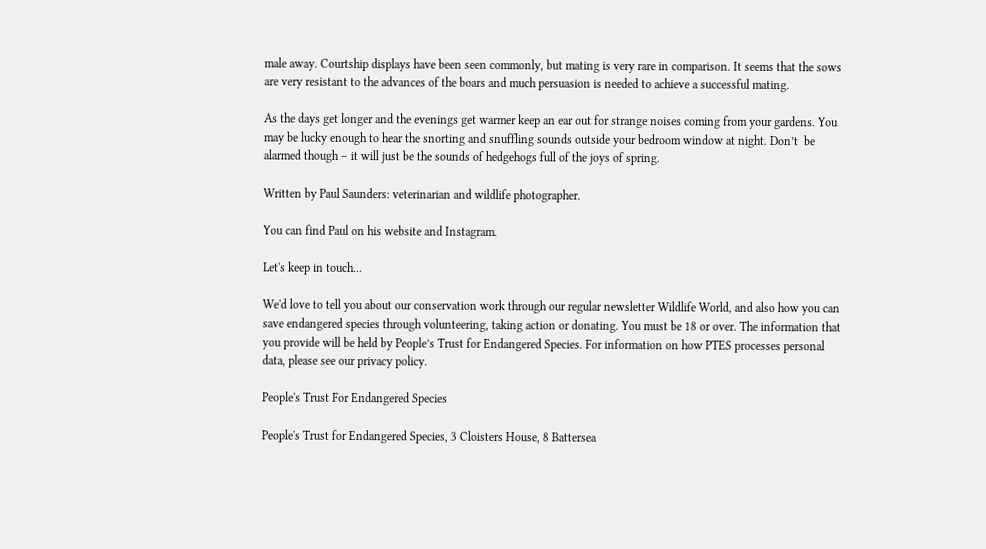male away. Courtship displays have been seen commonly, but mating is very rare in comparison. It seems that the sows are very resistant to the advances of the boars and much persuasion is needed to achieve a successful mating.

As the days get longer and the evenings get warmer keep an ear out for strange noises coming from your gardens. You may be lucky enough to hear the snorting and snuffling sounds outside your bedroom window at night. Don’t  be alarmed though – it will just be the sounds of hedgehogs full of the joys of spring.

Written by Paul Saunders: veterinarian and wildlife photographer.

You can find Paul on his website and Instagram.

Let's keep in touch...

We'd love to tell you about our conservation work through our regular newsletter Wildlife World, and also how you can save endangered species through volunteering, taking action or donating. You must be 18 or over. The information that you provide will be held by People’s Trust for Endangered Species. For information on how PTES processes personal data, please see our privacy policy.

People's Trust For Endangered Species

People's Trust for Endangered Species, 3 Cloisters House, 8 Battersea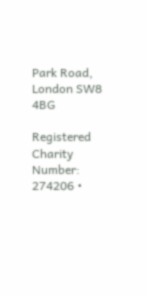Park Road, London SW8 4BG

Registered Charity Number: 274206 •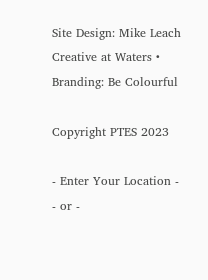Site Design: Mike Leach Creative at Waters • Branding: Be Colourful

Copyright PTES 2023

- Enter Your Location -
- or -